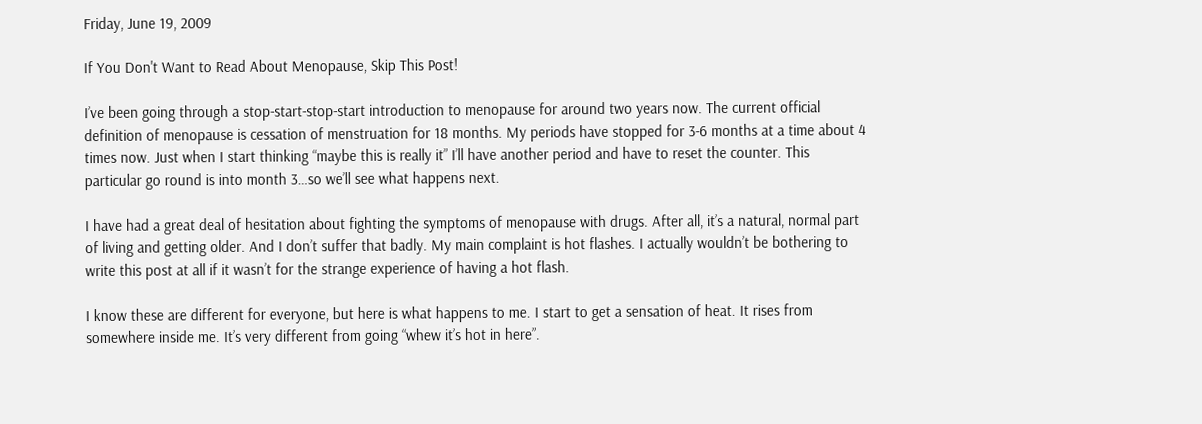Friday, June 19, 2009

If You Don't Want to Read About Menopause, Skip This Post!

I’ve been going through a stop-start-stop-start introduction to menopause for around two years now. The current official definition of menopause is cessation of menstruation for 18 months. My periods have stopped for 3-6 months at a time about 4 times now. Just when I start thinking “maybe this is really it” I’ll have another period and have to reset the counter. This particular go round is into month 3…so we’ll see what happens next.

I have had a great deal of hesitation about fighting the symptoms of menopause with drugs. After all, it’s a natural, normal part of living and getting older. And I don’t suffer that badly. My main complaint is hot flashes. I actually wouldn’t be bothering to write this post at all if it wasn’t for the strange experience of having a hot flash.

I know these are different for everyone, but here is what happens to me. I start to get a sensation of heat. It rises from somewhere inside me. It’s very different from going “whew it’s hot in here”.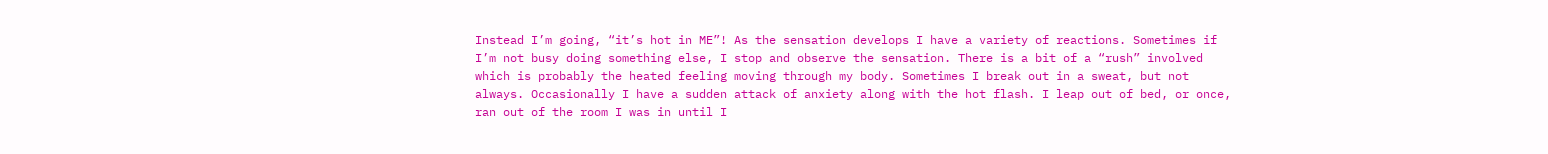Instead I’m going, “it’s hot in ME”! As the sensation develops I have a variety of reactions. Sometimes if I’m not busy doing something else, I stop and observe the sensation. There is a bit of a “rush” involved which is probably the heated feeling moving through my body. Sometimes I break out in a sweat, but not always. Occasionally I have a sudden attack of anxiety along with the hot flash. I leap out of bed, or once, ran out of the room I was in until I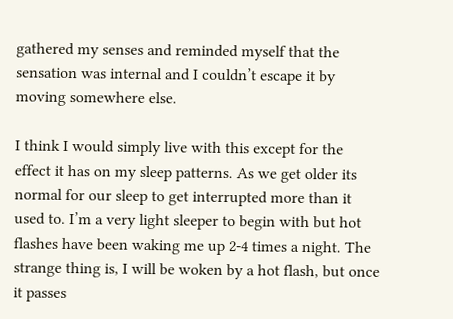gathered my senses and reminded myself that the sensation was internal and I couldn’t escape it by moving somewhere else.

I think I would simply live with this except for the effect it has on my sleep patterns. As we get older its normal for our sleep to get interrupted more than it used to. I’m a very light sleeper to begin with but hot flashes have been waking me up 2-4 times a night. The strange thing is, I will be woken by a hot flash, but once it passes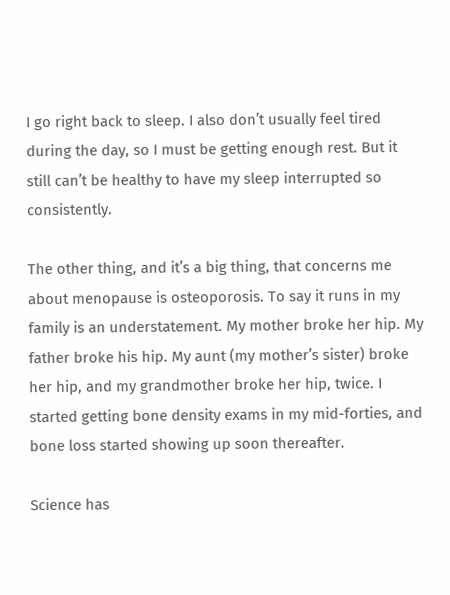I go right back to sleep. I also don’t usually feel tired during the day, so I must be getting enough rest. But it still can’t be healthy to have my sleep interrupted so consistently.

The other thing, and it’s a big thing, that concerns me about menopause is osteoporosis. To say it runs in my family is an understatement. My mother broke her hip. My father broke his hip. My aunt (my mother’s sister) broke her hip, and my grandmother broke her hip, twice. I started getting bone density exams in my mid-forties, and bone loss started showing up soon thereafter.

Science has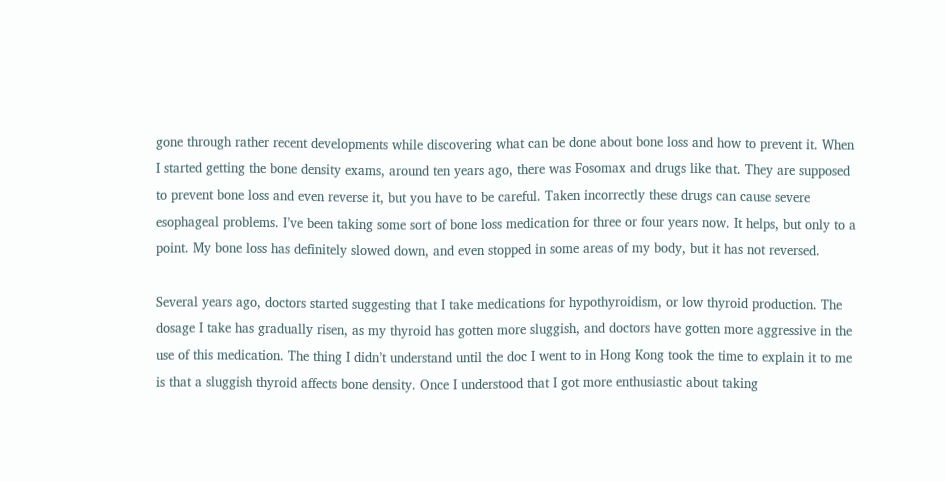gone through rather recent developments while discovering what can be done about bone loss and how to prevent it. When I started getting the bone density exams, around ten years ago, there was Fosomax and drugs like that. They are supposed to prevent bone loss and even reverse it, but you have to be careful. Taken incorrectly these drugs can cause severe esophageal problems. I’ve been taking some sort of bone loss medication for three or four years now. It helps, but only to a point. My bone loss has definitely slowed down, and even stopped in some areas of my body, but it has not reversed.

Several years ago, doctors started suggesting that I take medications for hypothyroidism, or low thyroid production. The dosage I take has gradually risen, as my thyroid has gotten more sluggish, and doctors have gotten more aggressive in the use of this medication. The thing I didn’t understand until the doc I went to in Hong Kong took the time to explain it to me is that a sluggish thyroid affects bone density. Once I understood that I got more enthusiastic about taking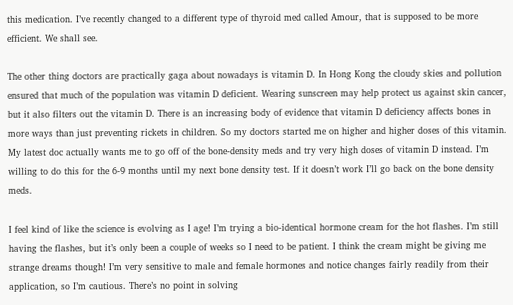this medication. I’ve recently changed to a different type of thyroid med called Amour, that is supposed to be more efficient. We shall see.

The other thing doctors are practically gaga about nowadays is vitamin D. In Hong Kong the cloudy skies and pollution ensured that much of the population was vitamin D deficient. Wearing sunscreen may help protect us against skin cancer, but it also filters out the vitamin D. There is an increasing body of evidence that vitamin D deficiency affects bones in more ways than just preventing rickets in children. So my doctors started me on higher and higher doses of this vitamin. My latest doc actually wants me to go off of the bone-density meds and try very high doses of vitamin D instead. I’m willing to do this for the 6-9 months until my next bone density test. If it doesn’t work I’ll go back on the bone density meds.

I feel kind of like the science is evolving as I age! I’m trying a bio-identical hormone cream for the hot flashes. I’m still having the flashes, but it’s only been a couple of weeks so I need to be patient. I think the cream might be giving me strange dreams though! I’m very sensitive to male and female hormones and notice changes fairly readily from their application, so I’m cautious. There’s no point in solving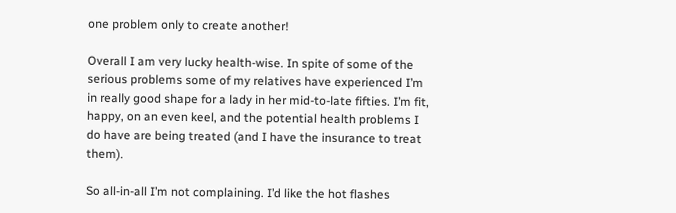one problem only to create another!

Overall I am very lucky health-wise. In spite of some of the serious problems some of my relatives have experienced I’m in really good shape for a lady in her mid-to-late fifties. I’m fit, happy, on an even keel, and the potential health problems I do have are being treated (and I have the insurance to treat them).

So all-in-all I’m not complaining. I’d like the hot flashes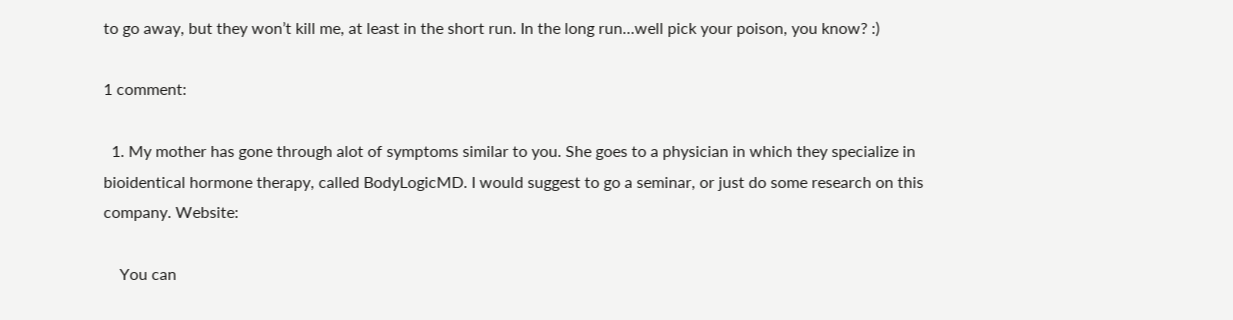to go away, but they won’t kill me, at least in the short run. In the long run…well pick your poison, you know? :)

1 comment:

  1. My mother has gone through alot of symptoms similar to you. She goes to a physician in which they specialize in bioidentical hormone therapy, called BodyLogicMD. I would suggest to go a seminar, or just do some research on this company. Website:

    You can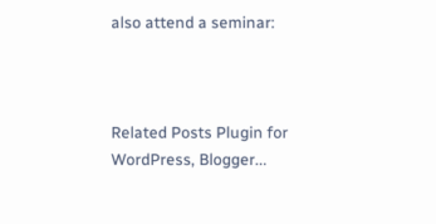also attend a seminar:



Related Posts Plugin for WordPress, Blogger...